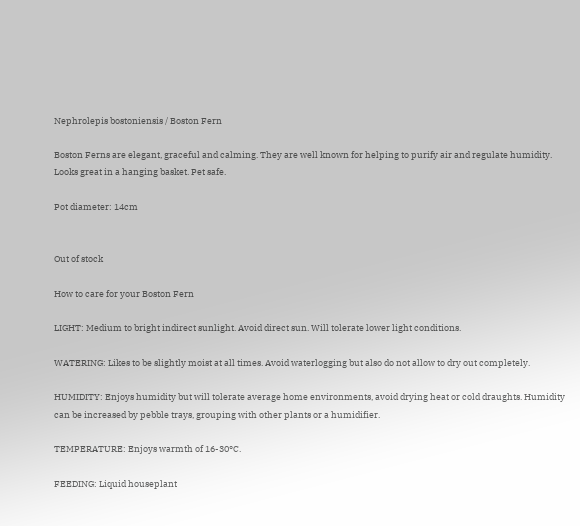Nephrolepis bostoniensis / Boston Fern

Boston Ferns are elegant, graceful and calming. They are well known for helping to purify air and regulate humidity. Looks great in a hanging basket. Pet safe.

Pot diameter: 14cm


Out of stock

How to care for your Boston Fern

LIGHT: Medium to bright indirect sunlight. Avoid direct sun. Will tolerate lower light conditions.

WATERING: Likes to be slightly moist at all times. Avoid waterlogging but also do not allow to dry out completely.

HUMIDITY: Enjoys humidity but will tolerate average home environments, avoid drying heat or cold draughts. Humidity can be increased by pebble trays, grouping with other plants or a humidifier.

TEMPERATURE: Enjoys warmth of 16-30°C.

FEEDING: Liquid houseplant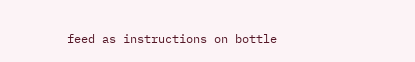feed as instructions on bottle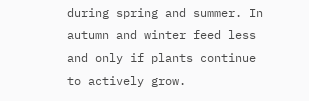during spring and summer. In autumn and winter feed less and only if plants continue to actively grow.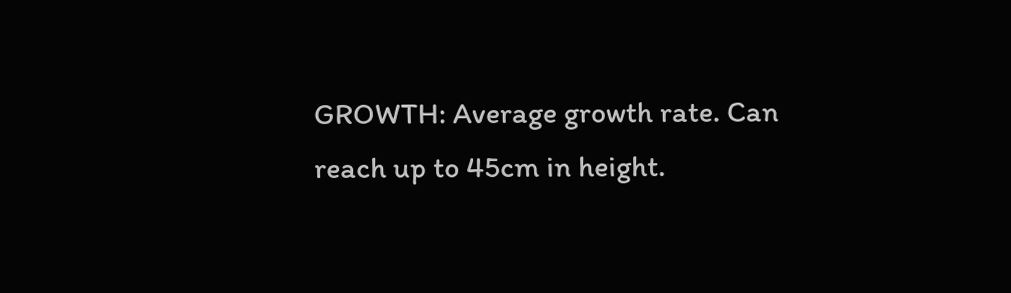GROWTH: Average growth rate. Can reach up to 45cm in height.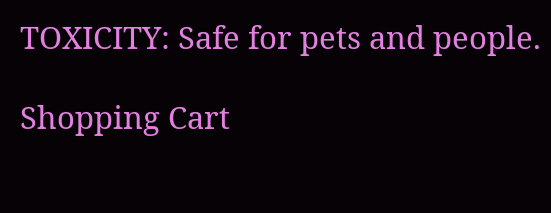TOXICITY: Safe for pets and people.

Shopping Cart